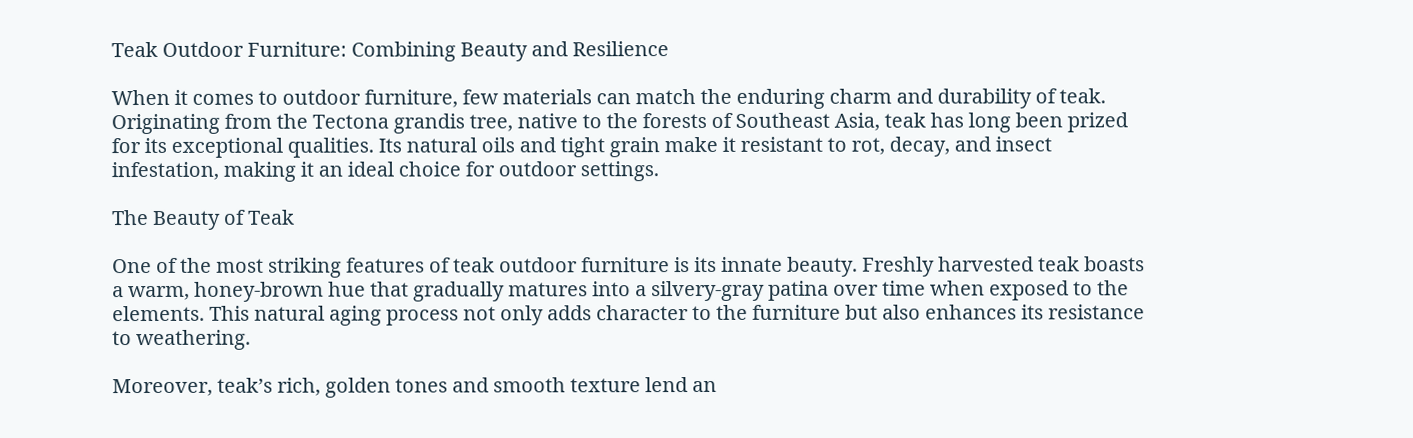Teak Outdoor Furniture: Combining Beauty and Resilience

When it comes to outdoor furniture, few materials can match the enduring charm and durability of teak. Originating from the Tectona grandis tree, native to the forests of Southeast Asia, teak has long been prized for its exceptional qualities. Its natural oils and tight grain make it resistant to rot, decay, and insect infestation, making it an ideal choice for outdoor settings.

The Beauty of Teak

One of the most striking features of teak outdoor furniture is its innate beauty. Freshly harvested teak boasts a warm, honey-brown hue that gradually matures into a silvery-gray patina over time when exposed to the elements. This natural aging process not only adds character to the furniture but also enhances its resistance to weathering.

Moreover, teak’s rich, golden tones and smooth texture lend an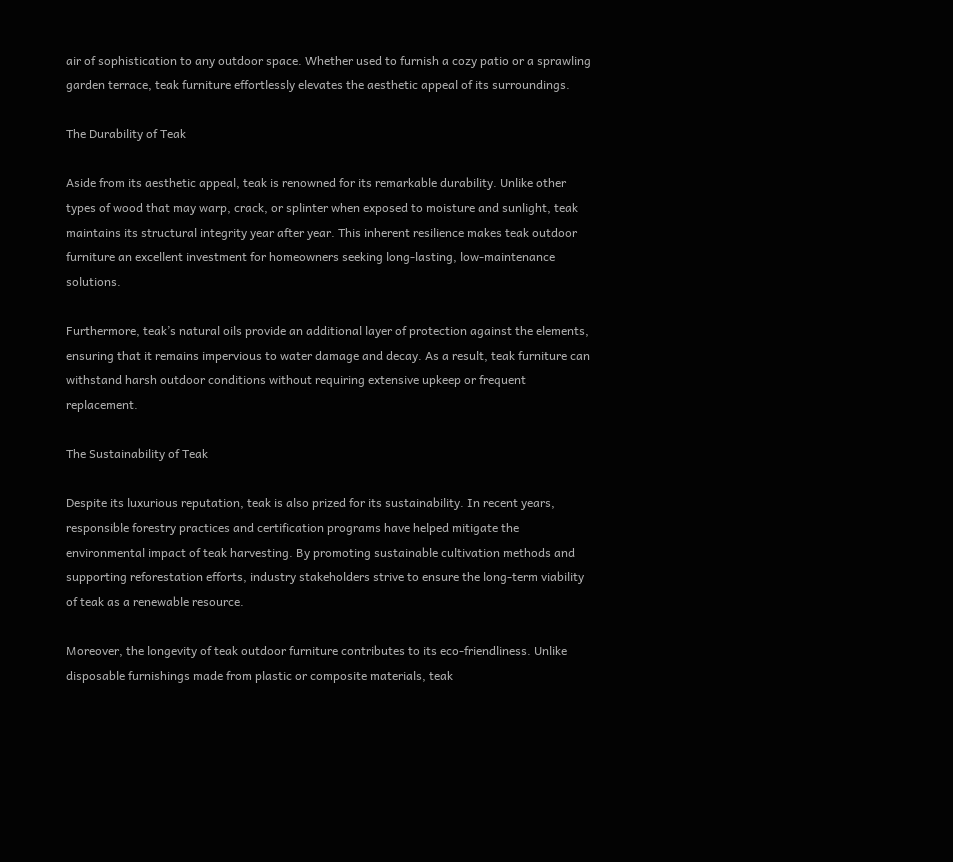air of sophistication to any outdoor space. Whether used to furnish a cozy patio or a sprawling garden terrace, teak furniture effortlessly elevates the aesthetic appeal of its surroundings.

The Durability of Teak

Aside from its aesthetic appeal, teak is renowned for its remarkable durability. Unlike other types of wood that may warp, crack, or splinter when exposed to moisture and sunlight, teak maintains its structural integrity year after year. This inherent resilience makes teak outdoor furniture an excellent investment for homeowners seeking long-lasting, low-maintenance solutions.

Furthermore, teak’s natural oils provide an additional layer of protection against the elements, ensuring that it remains impervious to water damage and decay. As a result, teak furniture can withstand harsh outdoor conditions without requiring extensive upkeep or frequent replacement.

The Sustainability of Teak

Despite its luxurious reputation, teak is also prized for its sustainability. In recent years, responsible forestry practices and certification programs have helped mitigate the environmental impact of teak harvesting. By promoting sustainable cultivation methods and supporting reforestation efforts, industry stakeholders strive to ensure the long-term viability of teak as a renewable resource.

Moreover, the longevity of teak outdoor furniture contributes to its eco-friendliness. Unlike disposable furnishings made from plastic or composite materials, teak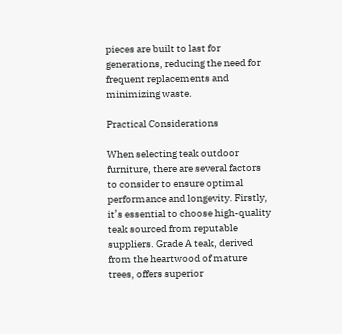pieces are built to last for generations, reducing the need for frequent replacements and minimizing waste.

Practical Considerations

When selecting teak outdoor furniture, there are several factors to consider to ensure optimal performance and longevity. Firstly, it’s essential to choose high-quality teak sourced from reputable suppliers. Grade A teak, derived from the heartwood of mature trees, offers superior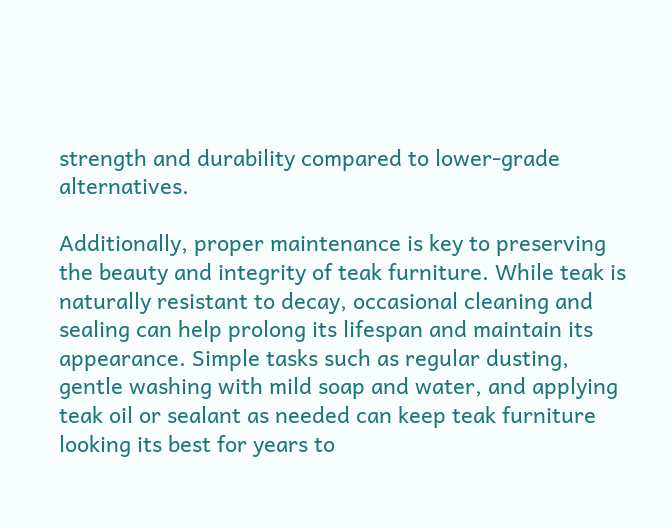strength and durability compared to lower-grade alternatives.

Additionally, proper maintenance is key to preserving the beauty and integrity of teak furniture. While teak is naturally resistant to decay, occasional cleaning and sealing can help prolong its lifespan and maintain its appearance. Simple tasks such as regular dusting, gentle washing with mild soap and water, and applying teak oil or sealant as needed can keep teak furniture looking its best for years to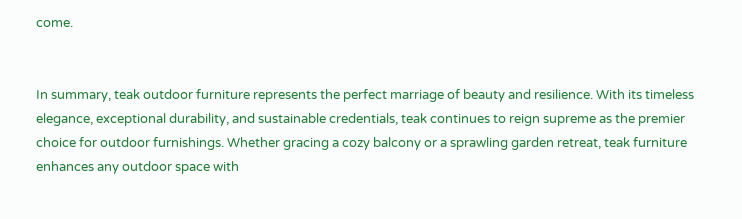come.


In summary, teak outdoor furniture represents the perfect marriage of beauty and resilience. With its timeless elegance, exceptional durability, and sustainable credentials, teak continues to reign supreme as the premier choice for outdoor furnishings. Whether gracing a cozy balcony or a sprawling garden retreat, teak furniture enhances any outdoor space with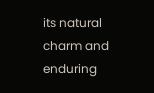its natural charm and enduring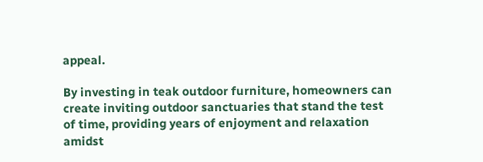appeal.

By investing in teak outdoor furniture, homeowners can create inviting outdoor sanctuaries that stand the test of time, providing years of enjoyment and relaxation amidst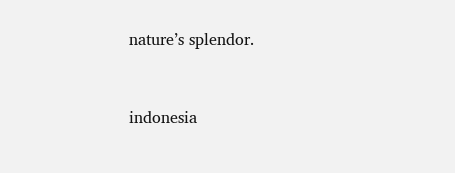nature’s splendor.


indonesia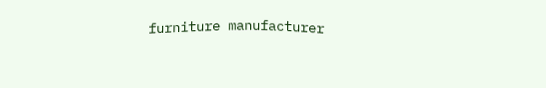furniture manufacturer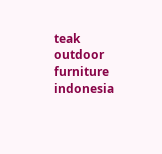teak outdoor furniture indonesia